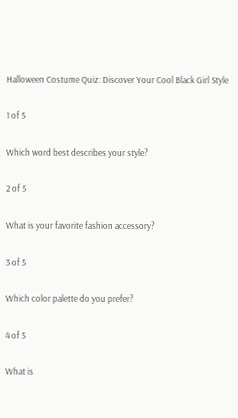Halloween Costume Quiz: Discover Your Cool Black Girl Style

1 of 5

Which word best describes your style?

2 of 5

What is your favorite fashion accessory?

3 of 5

Which color palette do you prefer?

4 of 5

What is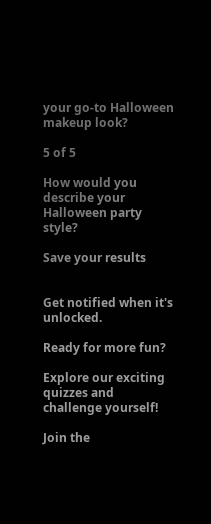your go-to Halloween makeup look?

5 of 5

How would you describe your Halloween party style?

Save your results


Get notified when it's unlocked.

Ready for more fun?

Explore our exciting quizzes and challenge yourself!

Join the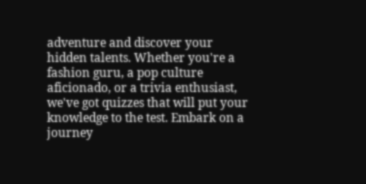adventure and discover your hidden talents. Whether you're a fashion guru, a pop culture aficionado, or a trivia enthusiast, we've got quizzes that will put your knowledge to the test. Embark on a journey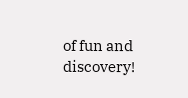of fun and discovery!